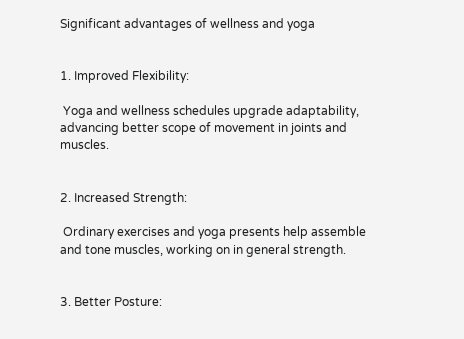Significant advantages of wellness and yoga


1. Improved Flexibility:

 Yoga and wellness schedules upgrade adaptability, advancing better scope of movement in joints and muscles.


2. Increased Strength:

 Ordinary exercises and yoga presents help assemble and tone muscles, working on in general strength.


3. Better Posture: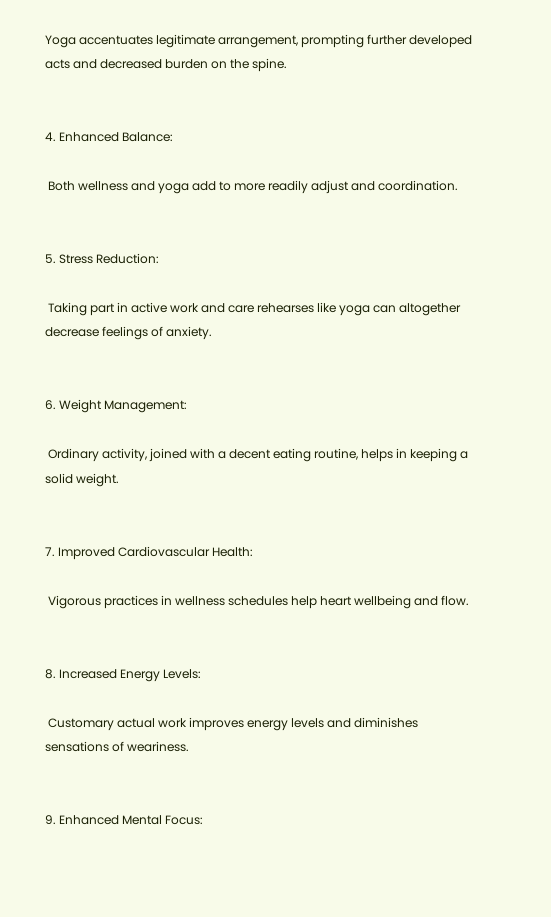Yoga accentuates legitimate arrangement, prompting further developed acts and decreased burden on the spine.


4. Enhanced Balance:

 Both wellness and yoga add to more readily adjust and coordination.


5. Stress Reduction:

 Taking part in active work and care rehearses like yoga can altogether decrease feelings of anxiety.


6. Weight Management:

 Ordinary activity, joined with a decent eating routine, helps in keeping a solid weight.


7. Improved Cardiovascular Health:

 Vigorous practices in wellness schedules help heart wellbeing and flow.


8. Increased Energy Levels:

 Customary actual work improves energy levels and diminishes sensations of weariness.


9. Enhanced Mental Focus: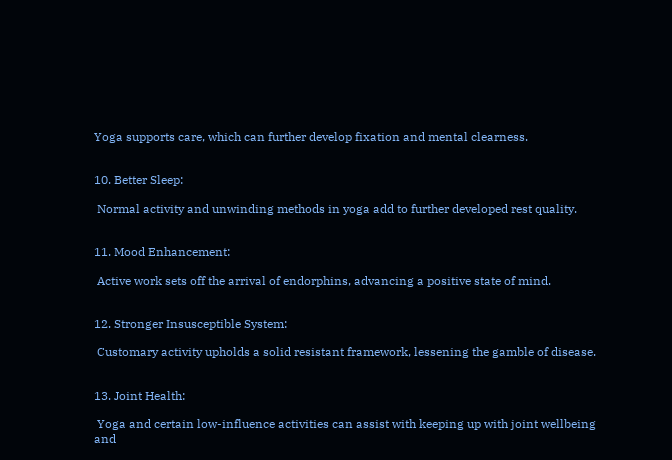Yoga supports care, which can further develop fixation and mental clearness.


10. Better Sleep:

 Normal activity and unwinding methods in yoga add to further developed rest quality.


11. Mood Enhancement:

 Active work sets off the arrival of endorphins, advancing a positive state of mind.


12. Stronger Insusceptible System:

 Customary activity upholds a solid resistant framework, lessening the gamble of disease.


13. Joint Health:

 Yoga and certain low-influence activities can assist with keeping up with joint wellbeing and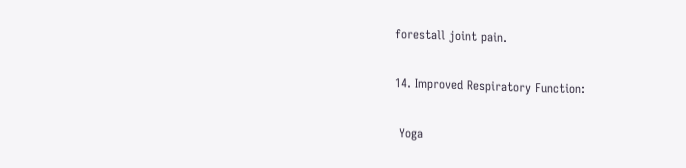forestall joint pain.

14. Improved Respiratory Function:

 Yoga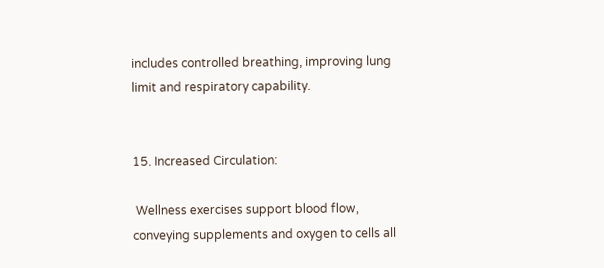includes controlled breathing, improving lung limit and respiratory capability.


15. Increased Circulation:

 Wellness exercises support blood flow, conveying supplements and oxygen to cells all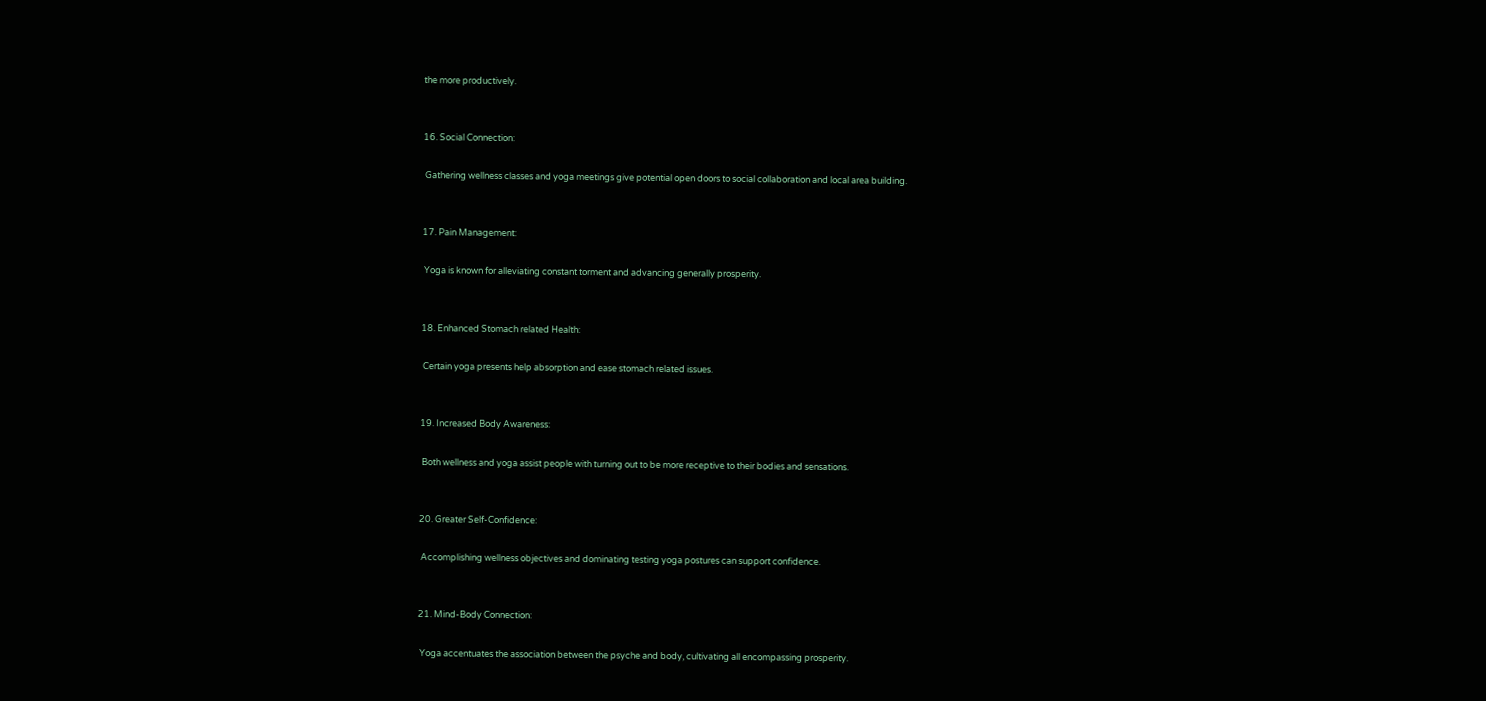the more productively.


16. Social Connection:

 Gathering wellness classes and yoga meetings give potential open doors to social collaboration and local area building.


17. Pain Management:

 Yoga is known for alleviating constant torment and advancing generally prosperity.


18. Enhanced Stomach related Health:

 Certain yoga presents help absorption and ease stomach related issues.


19. Increased Body Awareness:

 Both wellness and yoga assist people with turning out to be more receptive to their bodies and sensations.


20. Greater Self-Confidence:

 Accomplishing wellness objectives and dominating testing yoga postures can support confidence.


21. Mind-Body Connection:

 Yoga accentuates the association between the psyche and body, cultivating all encompassing prosperity.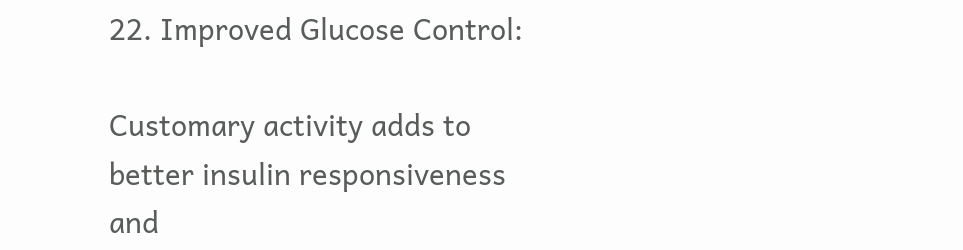22. Improved Glucose Control:

Customary activity adds to better insulin responsiveness and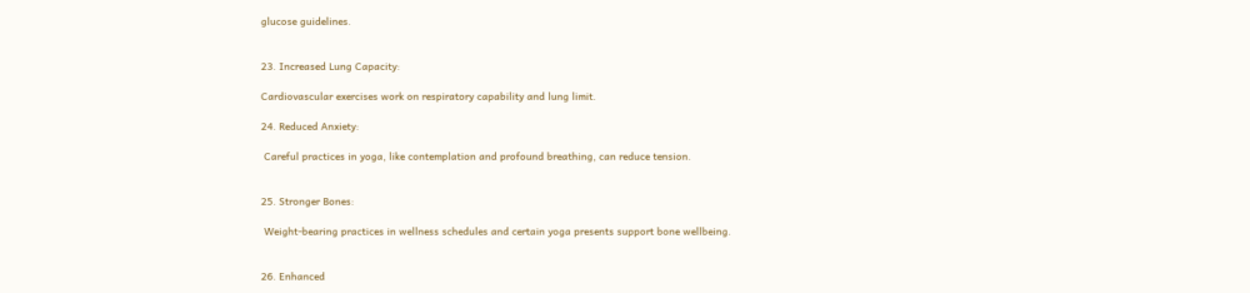glucose guidelines.


23. Increased Lung Capacity:

Cardiovascular exercises work on respiratory capability and lung limit.

24. Reduced Anxiety:

 Careful practices in yoga, like contemplation and profound breathing, can reduce tension.


25. Stronger Bones:

 Weight-bearing practices in wellness schedules and certain yoga presents support bone wellbeing.


26. Enhanced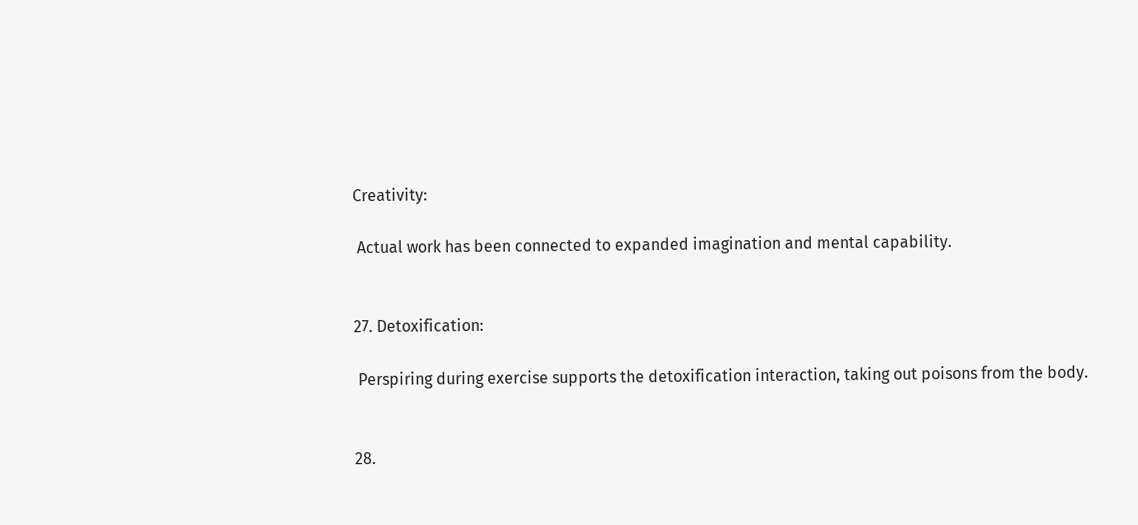Creativity:

 Actual work has been connected to expanded imagination and mental capability.


27. Detoxification:

 Perspiring during exercise supports the detoxification interaction, taking out poisons from the body.


28.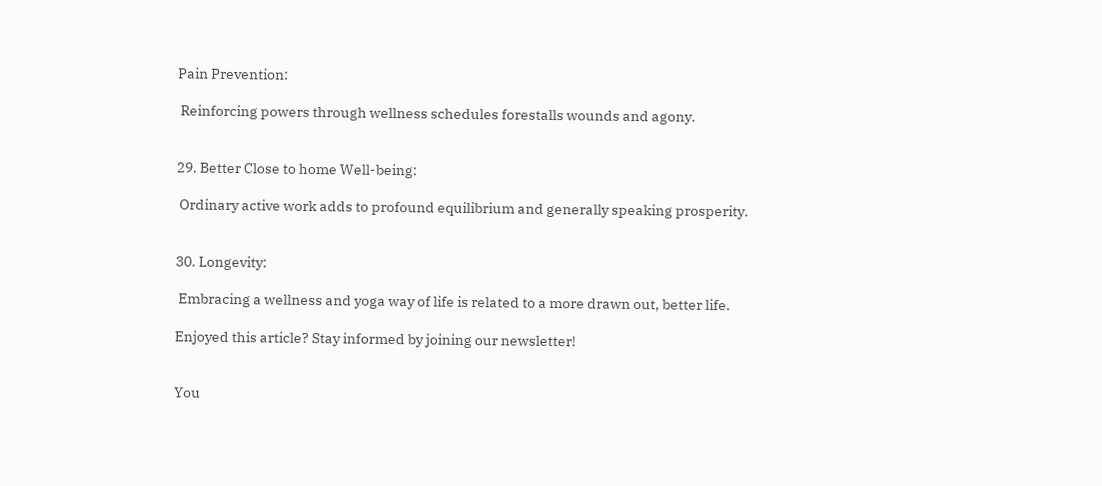Pain Prevention:

 Reinforcing powers through wellness schedules forestalls wounds and agony.


29. Better Close to home Well-being:

 Ordinary active work adds to profound equilibrium and generally speaking prosperity.


30. Longevity:

 Embracing a wellness and yoga way of life is related to a more drawn out, better life.

Enjoyed this article? Stay informed by joining our newsletter!


You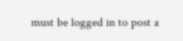must be logged in to post a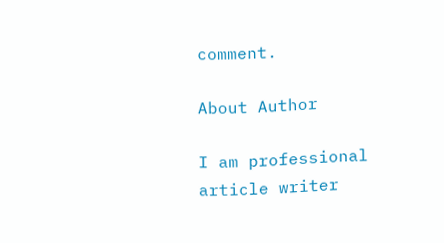comment.

About Author

I am professional article writer